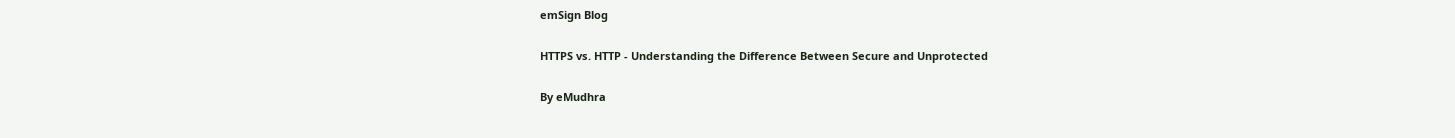emSign Blog

HTTPS vs. HTTP - Understanding the Difference Between Secure and Unprotected

By eMudhra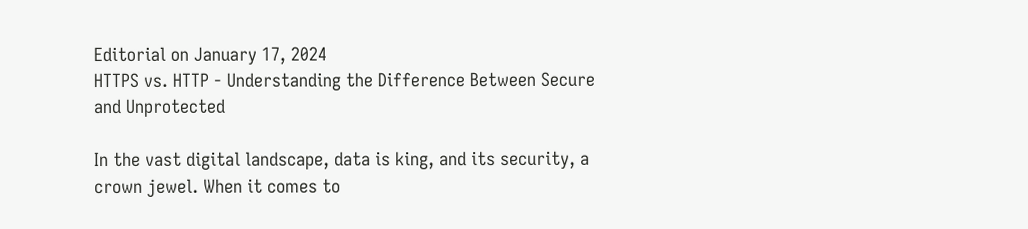Editorial on January 17, 2024
HTTPS vs. HTTP - Understanding the Difference Between Secure and Unprotected

In the vast digital landscape, data is king, and its security, a crown jewel. When it comes to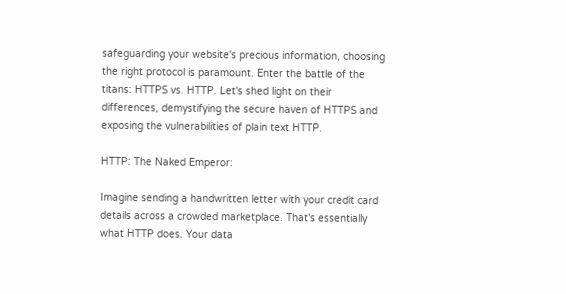safeguarding your website's precious information, choosing the right protocol is paramount. Enter the battle of the titans: HTTPS vs. HTTP. Let's shed light on their differences, demystifying the secure haven of HTTPS and exposing the vulnerabilities of plain text HTTP.

HTTP: The Naked Emperor:

Imagine sending a handwritten letter with your credit card details across a crowded marketplace. That's essentially what HTTP does. Your data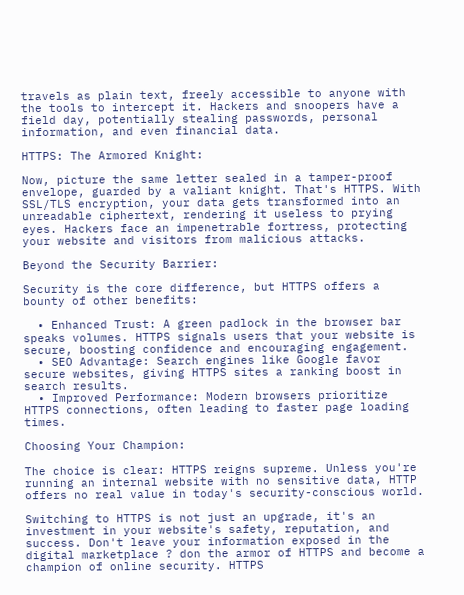travels as plain text, freely accessible to anyone with the tools to intercept it. Hackers and snoopers have a field day, potentially stealing passwords, personal information, and even financial data.

HTTPS: The Armored Knight:

Now, picture the same letter sealed in a tamper-proof envelope, guarded by a valiant knight. That's HTTPS. With SSL/TLS encryption, your data gets transformed into an unreadable ciphertext, rendering it useless to prying eyes. Hackers face an impenetrable fortress, protecting your website and visitors from malicious attacks.

Beyond the Security Barrier:

Security is the core difference, but HTTPS offers a bounty of other benefits:

  • Enhanced Trust: A green padlock in the browser bar speaks volumes. HTTPS signals users that your website is secure, boosting confidence and encouraging engagement.
  • SEO Advantage: Search engines like Google favor secure websites, giving HTTPS sites a ranking boost in search results.
  • Improved Performance: Modern browsers prioritize HTTPS connections, often leading to faster page loading times.

Choosing Your Champion:

The choice is clear: HTTPS reigns supreme. Unless you're running an internal website with no sensitive data, HTTP offers no real value in today's security-conscious world.

Switching to HTTPS is not just an upgrade, it's an investment in your website's safety, reputation, and success. Don't leave your information exposed in the digital marketplace ? don the armor of HTTPS and become a champion of online security. HTTPS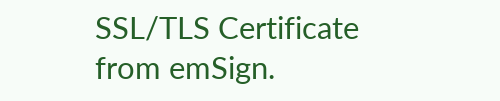SSL/TLS Certificate from emSign.